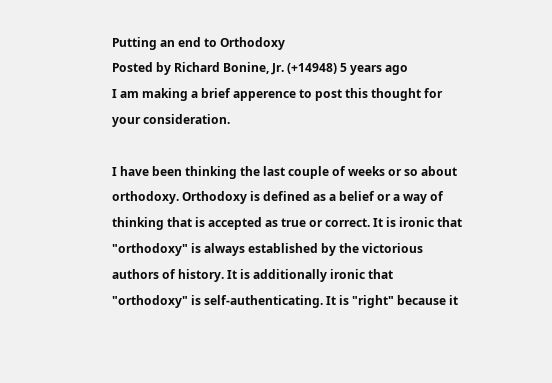Putting an end to Orthodoxy
Posted by Richard Bonine, Jr. (+14948) 5 years ago
I am making a brief apperence to post this thought for your consideration.

I have been thinking the last couple of weeks or so about orthodoxy. Orthodoxy is defined as a belief or a way of thinking that is accepted as true or correct. It is ironic that "orthodoxy" is always established by the victorious authors of history. It is additionally ironic that "orthodoxy" is self-authenticating. It is "right" because it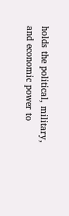holds the political, military, and economic power to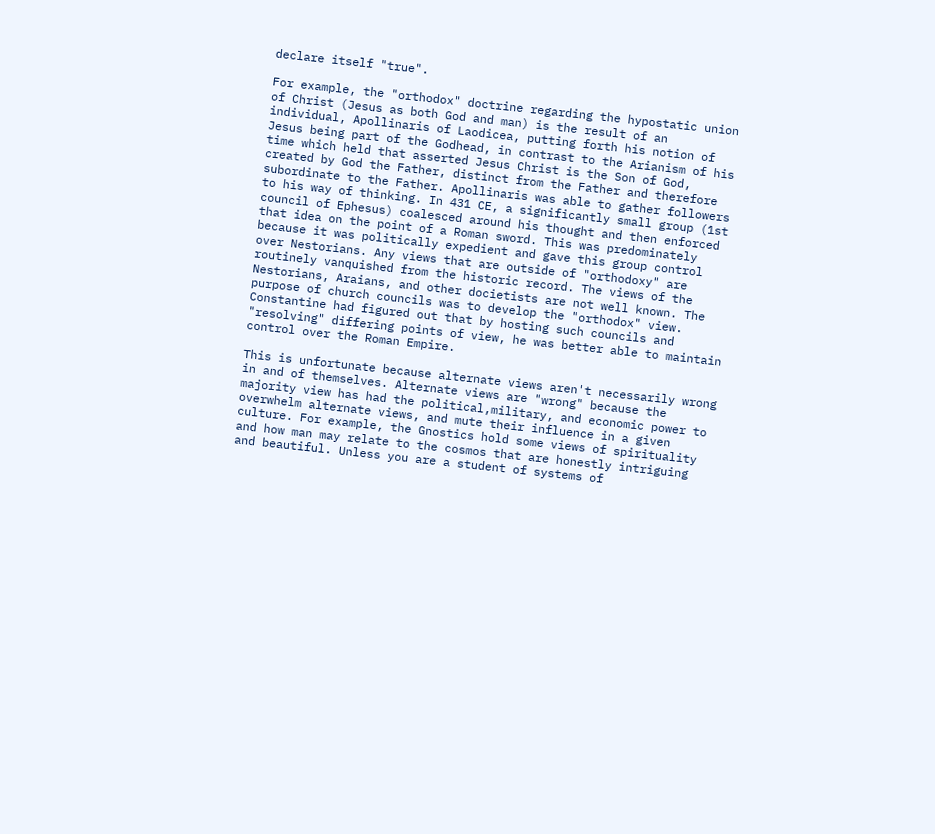declare itself "true".

For example, the "orthodox" doctrine regarding the hypostatic union of Christ (Jesus as both God and man) is the result of an individual, Apollinaris of Laodicea, putting forth his notion of Jesus being part of the Godhead, in contrast to the Arianism of his time which held that asserted Jesus Christ is the Son of God, created by God the Father, distinct from the Father and therefore subordinate to the Father. Apollinaris was able to gather followers to his way of thinking. In 431 CE, a significantly small group (1st council of Ephesus) coalesced around his thought and then enforced that idea on the point of a Roman sword. This was predominately because it was politically expedient and gave this group control over Nestorians. Any views that are outside of "orthodoxy" are routinely vanquished from the historic record. The views of the Nestorians, Araians, and other docietists are not well known. The purpose of church councils was to develop the "orthodox" view. Constantine had figured out that by hosting such councils and "resolving" differing points of view, he was better able to maintain control over the Roman Empire.

This is unfortunate because alternate views aren't necessarily wrong in and of themselves. Alternate views are "wrong" because the majority view has had the political,military, and economic power to overwhelm alternate views, and mute their influence in a given culture. For example, the Gnostics hold some views of spirituality and how man may relate to the cosmos that are honestly intriguing and beautiful. Unless you are a student of systems of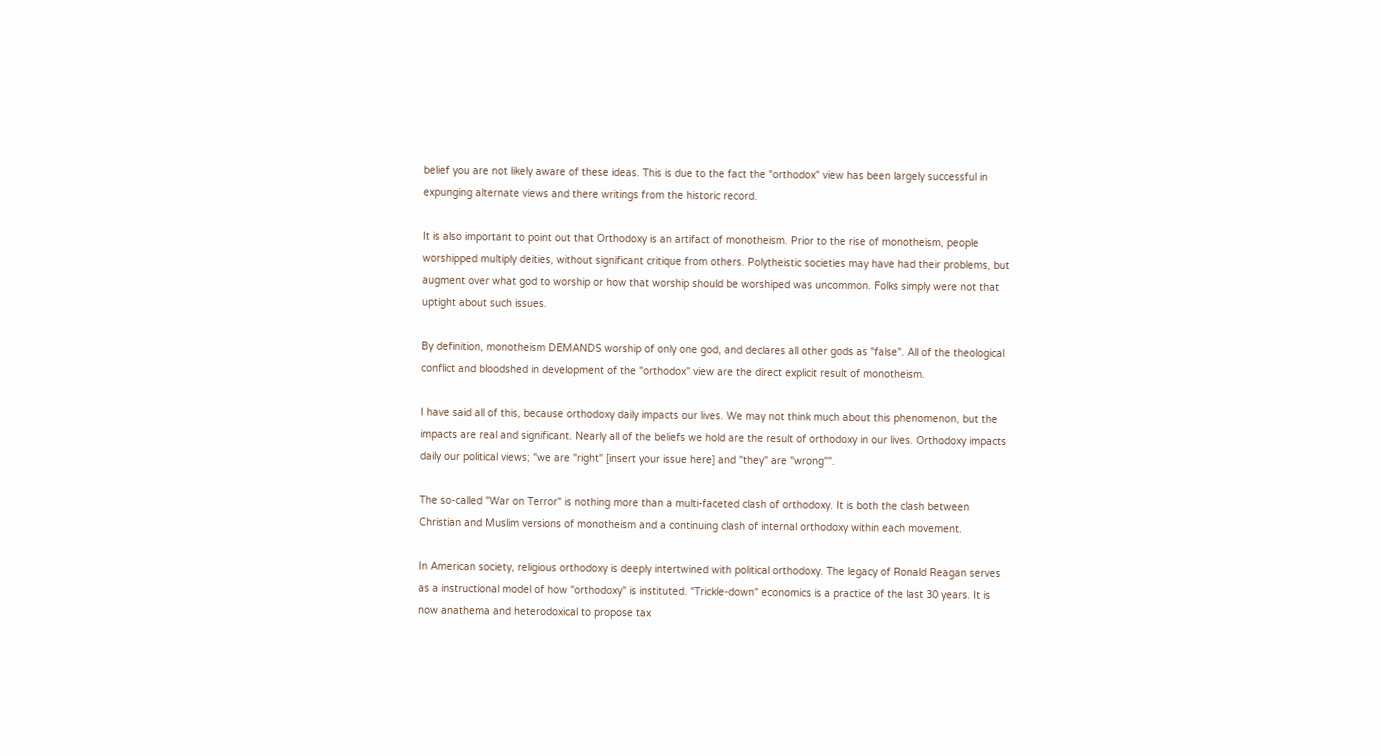belief you are not likely aware of these ideas. This is due to the fact the "orthodox" view has been largely successful in expunging alternate views and there writings from the historic record.

It is also important to point out that Orthodoxy is an artifact of monotheism. Prior to the rise of monotheism, people worshipped multiply deities, without significant critique from others. Polytheistic societies may have had their problems, but augment over what god to worship or how that worship should be worshiped was uncommon. Folks simply were not that uptight about such issues.

By definition, monotheism DEMANDS worship of only one god, and declares all other gods as "false". All of the theological conflict and bloodshed in development of the "orthodox" view are the direct explicit result of monotheism.

I have said all of this, because orthodoxy daily impacts our lives. We may not think much about this phenomenon, but the impacts are real and significant. Nearly all of the beliefs we hold are the result of orthodoxy in our lives. Orthodoxy impacts daily our political views; "we are "right" [insert your issue here] and "they" are "wrong"".

The so-called "War on Terror" is nothing more than a multi-faceted clash of orthodoxy. It is both the clash between Christian and Muslim versions of monotheism and a continuing clash of internal orthodoxy within each movement.

In American society, religious orthodoxy is deeply intertwined with political orthodoxy. The legacy of Ronald Reagan serves as a instructional model of how "orthodoxy" is instituted. "Trickle-down" economics is a practice of the last 30 years. It is now anathema and heterodoxical to propose tax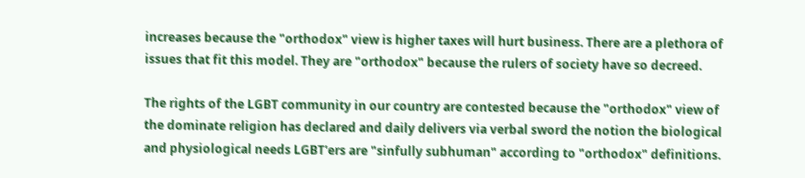increases because the "orthodox" view is higher taxes will hurt business. There are a plethora of issues that fit this model. They are "orthodox" because the rulers of society have so decreed.

The rights of the LGBT community in our country are contested because the "orthodox" view of the dominate religion has declared and daily delivers via verbal sword the notion the biological and physiological needs LGBT'ers are "sinfully subhuman" according to "orthodox" definitions.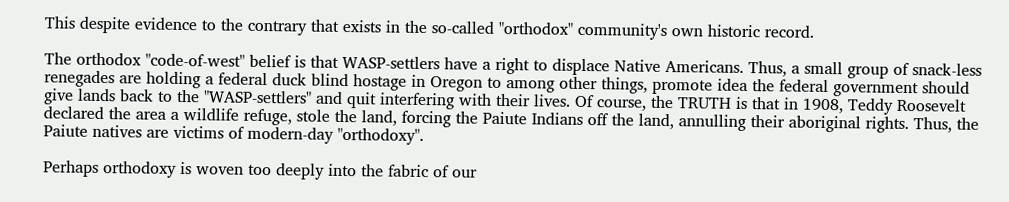This despite evidence to the contrary that exists in the so-called "orthodox" community's own historic record.

The orthodox "code-of-west" belief is that WASP-settlers have a right to displace Native Americans. Thus, a small group of snack-less renegades are holding a federal duck blind hostage in Oregon to among other things, promote idea the federal government should give lands back to the "WASP-settlers" and quit interfering with their lives. Of course, the TRUTH is that in 1908, Teddy Roosevelt declared the area a wildlife refuge, stole the land, forcing the Paiute Indians off the land, annulling their aboriginal rights. Thus, the Paiute natives are victims of modern-day "orthodoxy".

Perhaps orthodoxy is woven too deeply into the fabric of our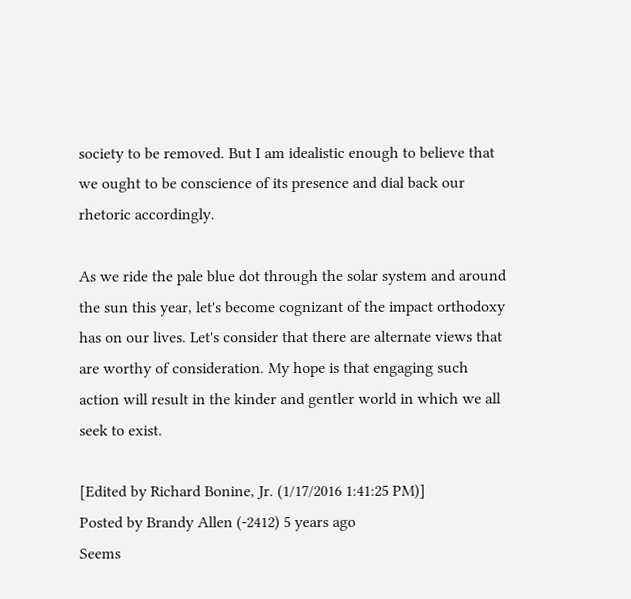society to be removed. But I am idealistic enough to believe that we ought to be conscience of its presence and dial back our rhetoric accordingly.

As we ride the pale blue dot through the solar system and around the sun this year, let's become cognizant of the impact orthodoxy has on our lives. Let's consider that there are alternate views that are worthy of consideration. My hope is that engaging such action will result in the kinder and gentler world in which we all seek to exist.

[Edited by Richard Bonine, Jr. (1/17/2016 1:41:25 PM)]
Posted by Brandy Allen (-2412) 5 years ago
Seems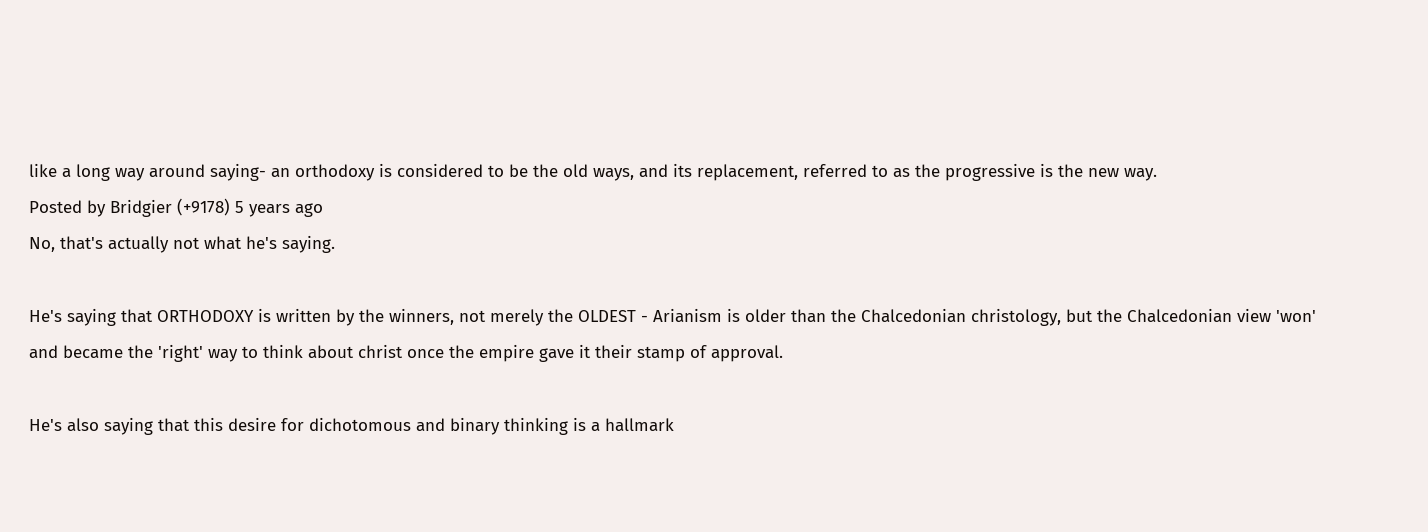like a long way around saying- an orthodoxy is considered to be the old ways, and its replacement, referred to as the progressive is the new way.
Posted by Bridgier (+9178) 5 years ago
No, that's actually not what he's saying.

He's saying that ORTHODOXY is written by the winners, not merely the OLDEST - Arianism is older than the Chalcedonian christology, but the Chalcedonian view 'won' and became the 'right' way to think about christ once the empire gave it their stamp of approval.

He's also saying that this desire for dichotomous and binary thinking is a hallmark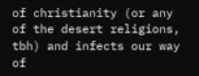of christianity (or any of the desert religions, tbh) and infects our way of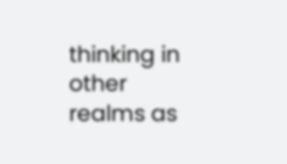thinking in other realms as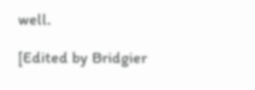well.

[Edited by Bridgier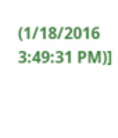(1/18/2016 3:49:31 PM)]